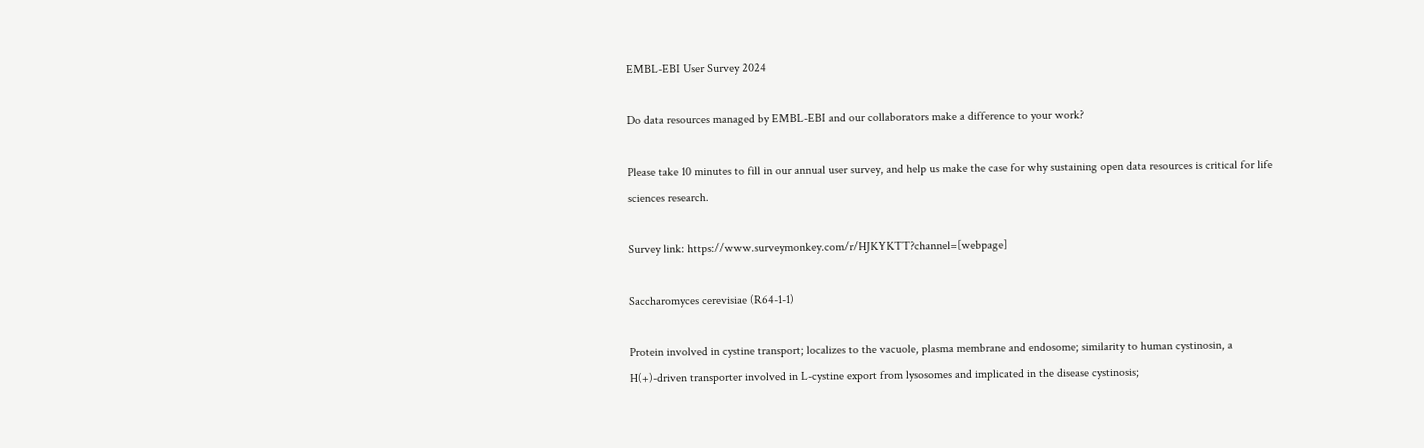EMBL-EBI User Survey 2024

Do data resources managed by EMBL-EBI and our collaborators make a difference to your work?

Please take 10 minutes to fill in our annual user survey, and help us make the case for why sustaining open data resources is critical for life sciences research.

Survey link: https://www.surveymonkey.com/r/HJKYKTT?channel=[webpage]

Saccharomyces cerevisiae (R64-1-1)

Protein involved in cystine transport; localizes to the vacuole, plasma membrane and endosome; similarity to human cystinosin, a H(+)-driven transporter involved in L-cystine export from lysosomes and implicated in the disease cystinosis;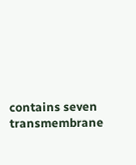contains seven transmembrane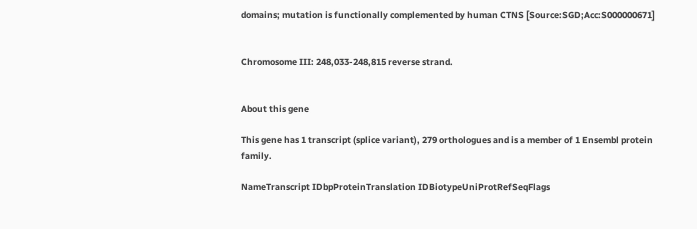domains; mutation is functionally complemented by human CTNS [Source:SGD;Acc:S000000671]


Chromosome III: 248,033-248,815 reverse strand.


About this gene

This gene has 1 transcript (splice variant), 279 orthologues and is a member of 1 Ensembl protein family.

NameTranscript IDbpProteinTranslation IDBiotypeUniProtRefSeqFlags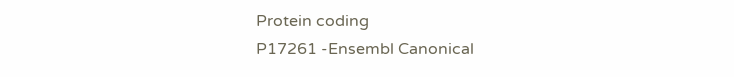Protein coding
P17261 -Ensembl Canonical